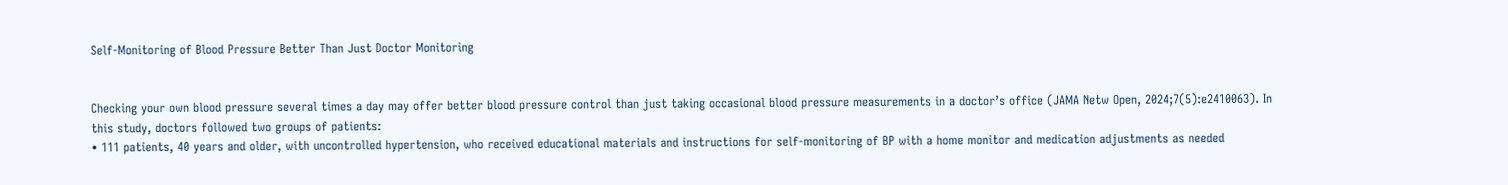Self-Monitoring of Blood Pressure Better Than Just Doctor Monitoring


Checking your own blood pressure several times a day may offer better blood pressure control than just taking occasional blood pressure measurements in a doctor’s office (JAMA Netw Open, 2024;7(5):e2410063). In this study, doctors followed two groups of patients:
• 111 patients, 40 years and older, with uncontrolled hypertension, who received educational materials and instructions for self-monitoring of BP with a home monitor and medication adjustments as needed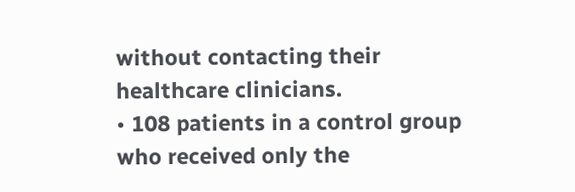without contacting their healthcare clinicians.
• 108 patients in a control group who received only the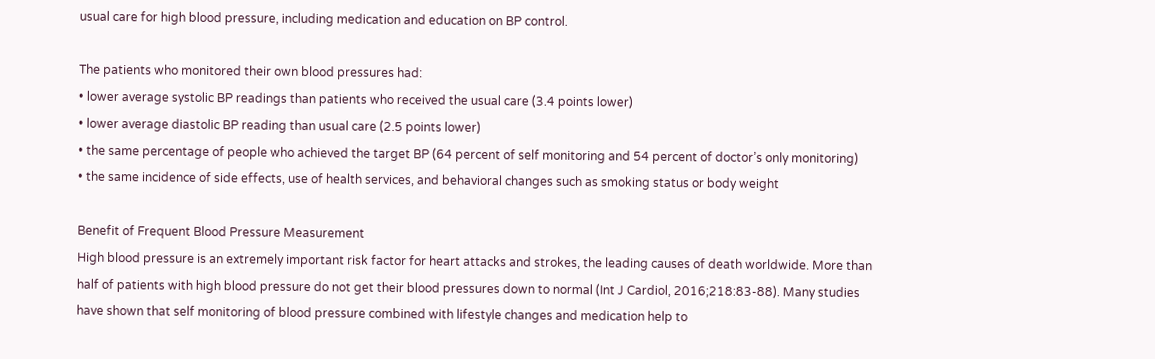usual care for high blood pressure, including medication and education on BP control.

The patients who monitored their own blood pressures had:
• lower average systolic BP readings than patients who received the usual care (3.4 points lower)
• lower average diastolic BP reading than usual care (2.5 points lower)
• the same percentage of people who achieved the target BP (64 percent of self monitoring and 54 percent of doctor’s only monitoring)
• the same incidence of side effects, use of health services, and behavioral changes such as smoking status or body weight

Benefit of Frequent Blood Pressure Measurement
High blood pressure is an extremely important risk factor for heart attacks and strokes, the leading causes of death worldwide. More than half of patients with high blood pressure do not get their blood pressures down to normal (Int J Cardiol, 2016;218:83-88). Many studies have shown that self monitoring of blood pressure combined with lifestyle changes and medication help to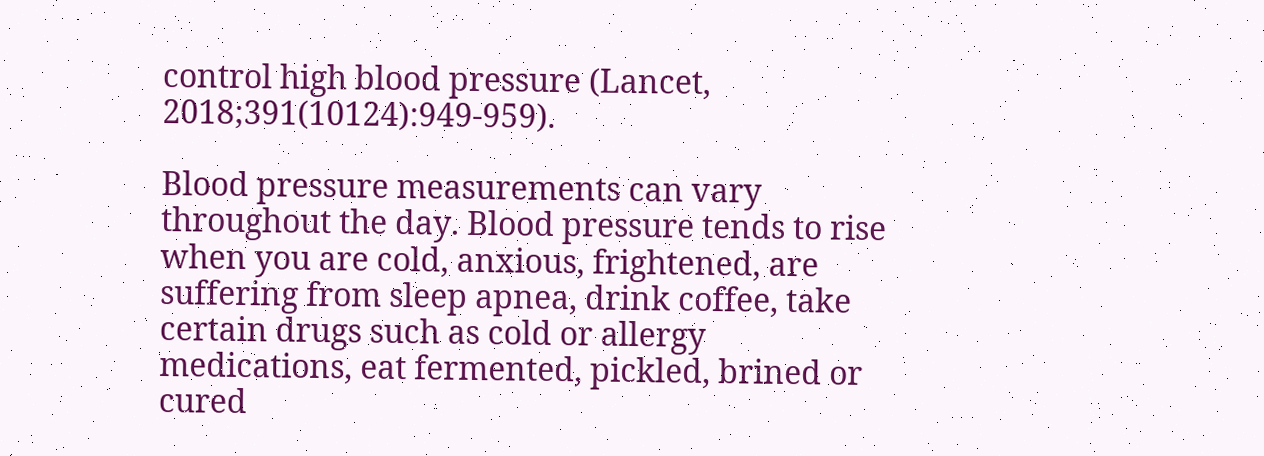control high blood pressure (Lancet, 2018;391(10124):949-959).

Blood pressure measurements can vary throughout the day. Blood pressure tends to rise when you are cold, anxious, frightened, are suffering from sleep apnea, drink coffee, take certain drugs such as cold or allergy medications, eat fermented, pickled, brined or cured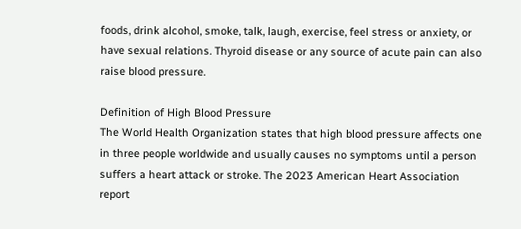foods, drink alcohol, smoke, talk, laugh, exercise, feel stress or anxiety, or have sexual relations. Thyroid disease or any source of acute pain can also raise blood pressure.

Definition of High Blood Pressure
The World Health Organization states that high blood pressure affects one in three people worldwide and usually causes no symptoms until a person suffers a heart attack or stroke. The 2023 American Heart Association report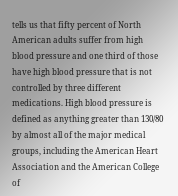tells us that fifty percent of North American adults suffer from high blood pressure and one third of those have high blood pressure that is not controlled by three different medications. High blood pressure is defined as anything greater than 130/80 by almost all of the major medical groups, including the American Heart Association and the American College of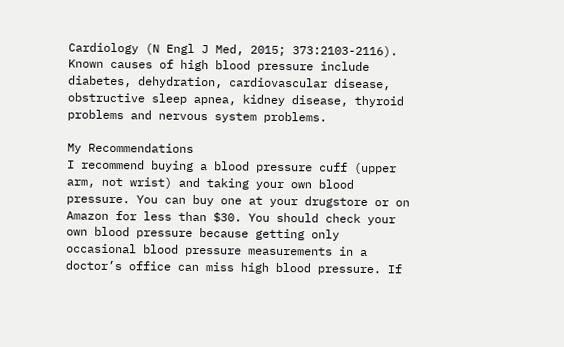Cardiology (N Engl J Med, 2015; 373:2103-2116). Known causes of high blood pressure include diabetes, dehydration, cardiovascular disease, obstructive sleep apnea, kidney disease, thyroid problems and nervous system problems.

My Recommendations
I recommend buying a blood pressure cuff (upper arm, not wrist) and taking your own blood pressure. You can buy one at your drugstore or on Amazon for less than $30. You should check your own blood pressure because getting only occasional blood pressure measurements in a doctor’s office can miss high blood pressure. If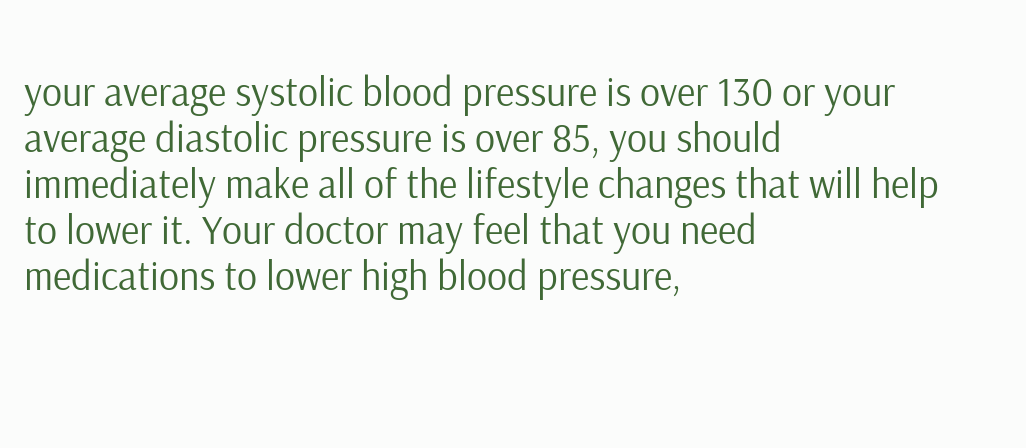your average systolic blood pressure is over 130 or your average diastolic pressure is over 85, you should immediately make all of the lifestyle changes that will help to lower it. Your doctor may feel that you need medications to lower high blood pressure,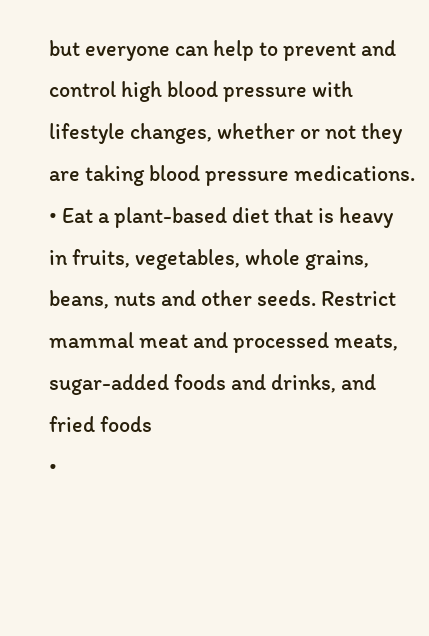but everyone can help to prevent and control high blood pressure with lifestyle changes, whether or not they are taking blood pressure medications.
• Eat a plant-based diet that is heavy in fruits, vegetables, whole grains, beans, nuts and other seeds. Restrict mammal meat and processed meats, sugar-added foods and drinks, and fried foods
•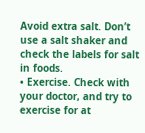Avoid extra salt. Don’t use a salt shaker and check the labels for salt in foods.
• Exercise. Check with your doctor, and try to exercise for at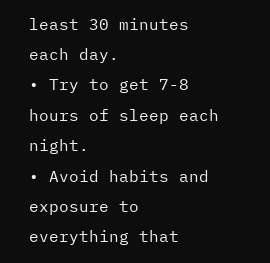least 30 minutes each day.
• Try to get 7-8 hours of sleep each night.
• Avoid habits and exposure to everything that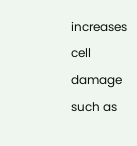increases cell damage such as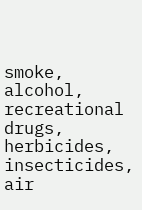smoke, alcohol, recreational drugs, herbicides, insecticides, air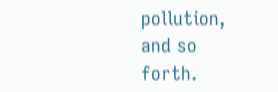pollution, and so forth.